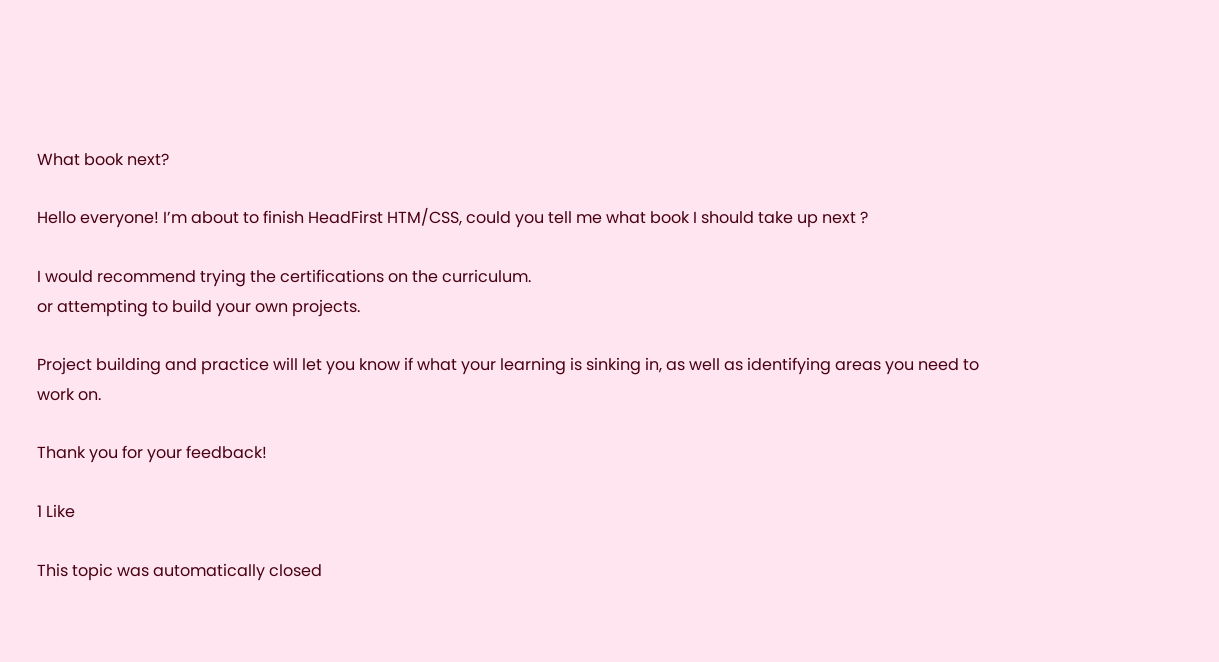What book next?

Hello everyone! I’m about to finish HeadFirst HTM/CSS, could you tell me what book I should take up next ?

I would recommend trying the certifications on the curriculum.
or attempting to build your own projects.

Project building and practice will let you know if what your learning is sinking in, as well as identifying areas you need to work on.

Thank you for your feedback!

1 Like

This topic was automatically closed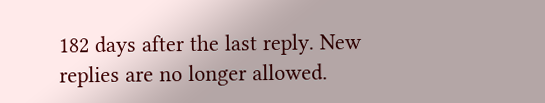182 days after the last reply. New replies are no longer allowed.